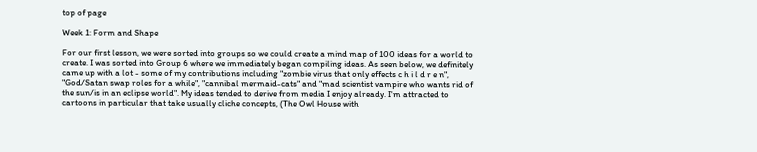top of page

Week 1: Form and Shape

For our first lesson, we were sorted into groups so we could create a mind map of 100 ideas for a world to create. I was sorted into Group 6 where we immediately began compiling ideas. As seen below, we definitely came up with a lot - some of my contributions including "zombie virus that only effects c h i l d r e n", "God/Satan swap roles for a while", "cannibal mermaid-cats" and "mad scientist vampire who wants rid of the sun/is in an eclipse world". My ideas tended to derive from media I enjoy already. I'm attracted to cartoons in particular that take usually cliche concepts, (The Owl House with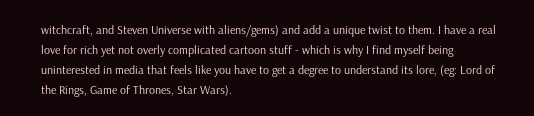witchcraft, and Steven Universe with aliens/gems) and add a unique twist to them. I have a real love for rich yet not overly complicated cartoon stuff - which is why I find myself being uninterested in media that feels like you have to get a degree to understand its lore, (eg: Lord of the Rings, Game of Thrones, Star Wars).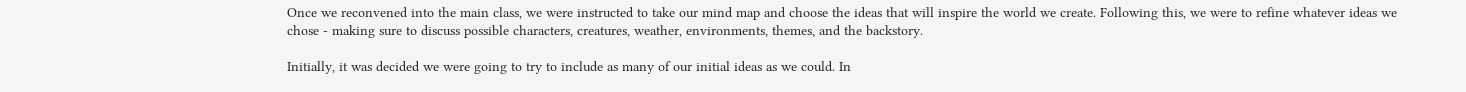Once we reconvened into the main class, we were instructed to take our mind map and choose the ideas that will inspire the world we create. Following this, we were to refine whatever ideas we chose - making sure to discuss possible characters, creatures, weather, environments, themes, and the backstory.

Initially, it was decided we were going to try to include as many of our initial ideas as we could. In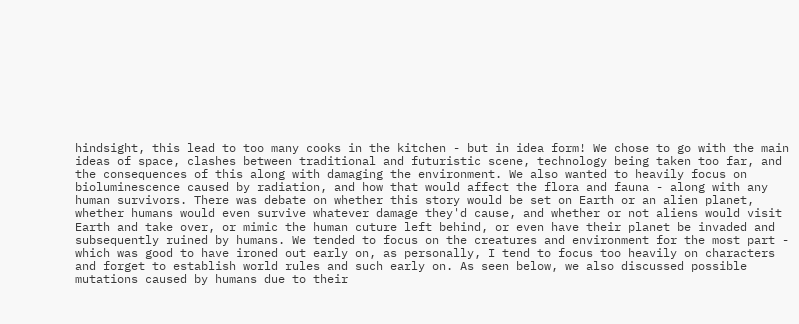hindsight, this lead to too many cooks in the kitchen - but in idea form! We chose to go with the main ideas of space, clashes between traditional and futuristic scene, technology being taken too far, and the consequences of this along with damaging the environment. We also wanted to heavily focus on bioluminescence caused by radiation, and how that would affect the flora and fauna - along with any human survivors. There was debate on whether this story would be set on Earth or an alien planet, whether humans would even survive whatever damage they'd cause, and whether or not aliens would visit Earth and take over, or mimic the human cuture left behind, or even have their planet be invaded and subsequently ruined by humans. We tended to focus on the creatures and environment for the most part - which was good to have ironed out early on, as personally, I tend to focus too heavily on characters and forget to establish world rules and such early on. As seen below, we also discussed possible mutations caused by humans due to their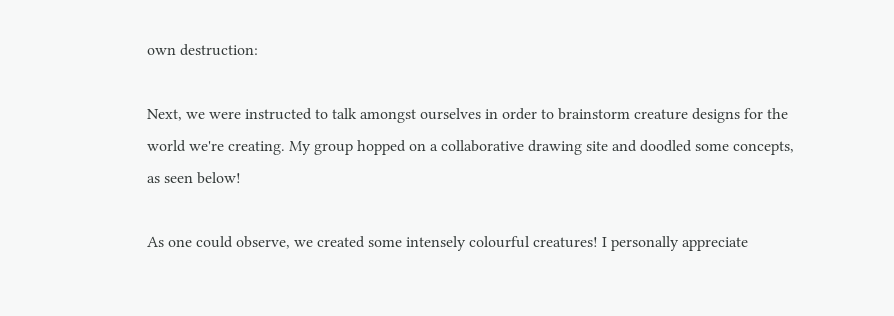own destruction:

Next, we were instructed to talk amongst ourselves in order to brainstorm creature designs for the world we're creating. My group hopped on a collaborative drawing site and doodled some concepts, as seen below!

As one could observe, we created some intensely colourful creatures! I personally appreciate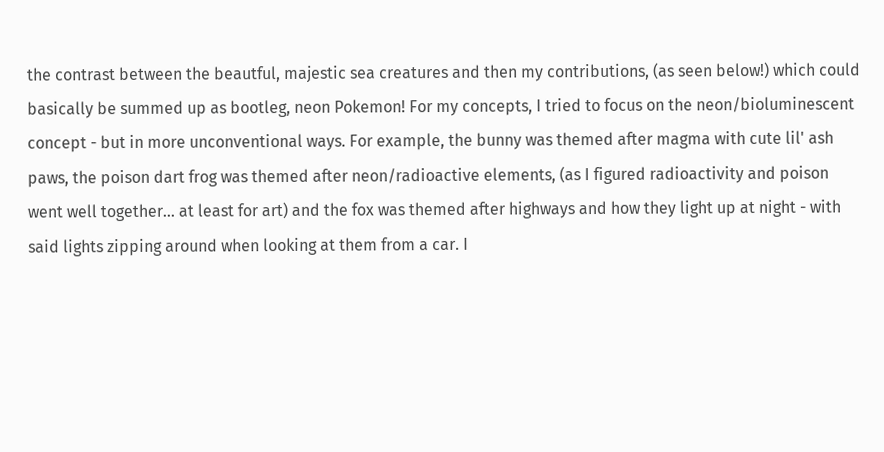the contrast between the beautful, majestic sea creatures and then my contributions, (as seen below!) which could basically be summed up as bootleg, neon Pokemon! For my concepts, I tried to focus on the neon/bioluminescent concept - but in more unconventional ways. For example, the bunny was themed after magma with cute lil' ash paws, the poison dart frog was themed after neon/radioactive elements, (as I figured radioactivity and poison went well together... at least for art) and the fox was themed after highways and how they light up at night - with said lights zipping around when looking at them from a car. I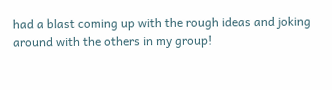had a blast coming up with the rough ideas and joking around with the others in my group!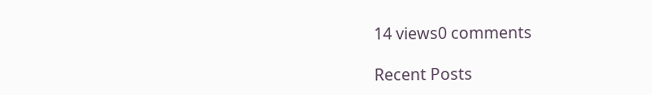14 views0 comments

Recent Posts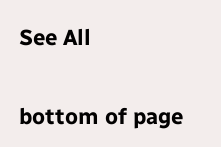See All


bottom of page